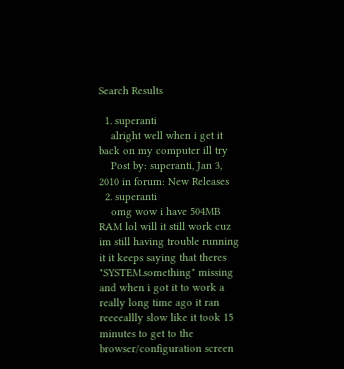Search Results

  1. superanti
    alright well when i get it back on my computer ill try
    Post by: superanti, Jan 3, 2010 in forum: New Releases
  2. superanti
    omg wow i have 504MB RAM lol will it still work cuz im still having trouble running it it keeps saying that theres "SYSTEM.something" missing and when i got it to work a really long time ago it ran reeeeallly slow like it took 15 minutes to get to the browser/configuration screen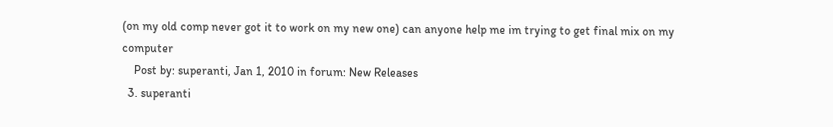(on my old comp never got it to work on my new one) can anyone help me im trying to get final mix on my computer
    Post by: superanti, Jan 1, 2010 in forum: New Releases
  3. superanti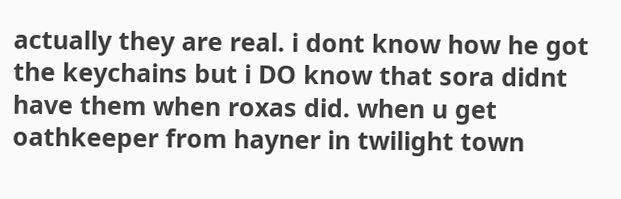actually they are real. i dont know how he got the keychains but i DO know that sora didnt have them when roxas did. when u get oathkeeper from hayner in twilight town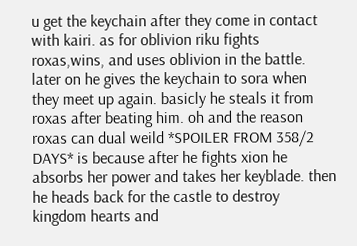u get the keychain after they come in contact with kairi. as for oblivion riku fights roxas,wins, and uses oblivion in the battle. later on he gives the keychain to sora when they meet up again. basicly he steals it from roxas after beating him. oh and the reason roxas can dual weild *SPOILER FROM 358/2 DAYS* is because after he fights xion he absorbs her power and takes her keyblade. then he heads back for the castle to destroy kingdom hearts and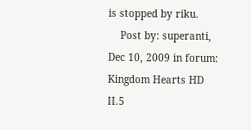is stopped by riku.
    Post by: superanti, Dec 10, 2009 in forum: Kingdom Hearts HD II.5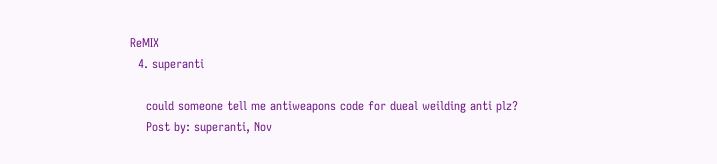ReMIX
  4. superanti

    could someone tell me antiweapons code for dueal weilding anti plz?
    Post by: superanti, Nov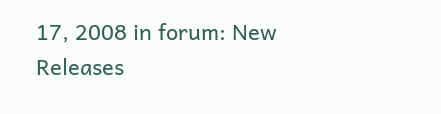17, 2008 in forum: New Releases